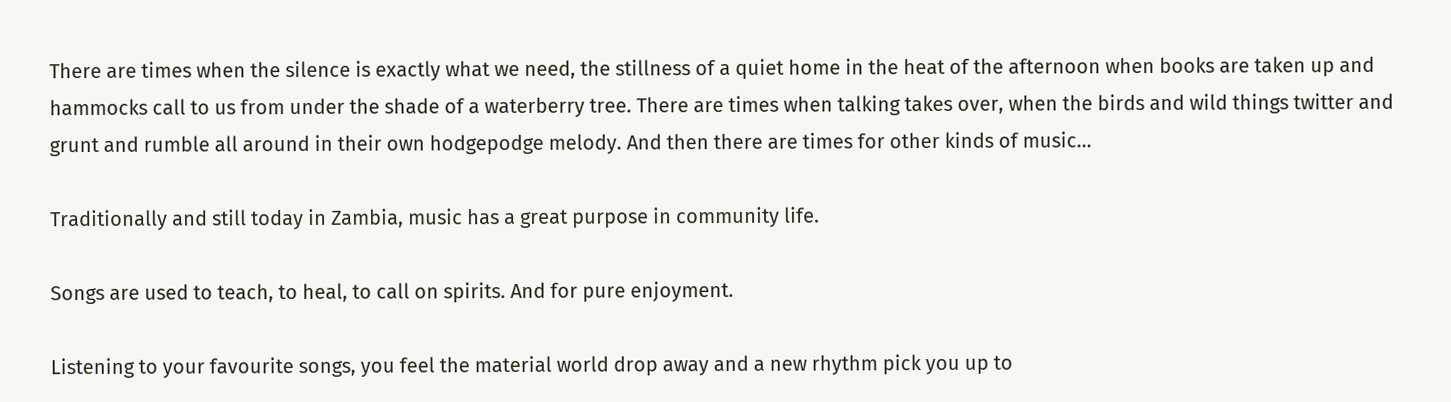There are times when the silence is exactly what we need, the stillness of a quiet home in the heat of the afternoon when books are taken up and hammocks call to us from under the shade of a waterberry tree. There are times when talking takes over, when the birds and wild things twitter and grunt and rumble all around in their own hodgepodge melody. And then there are times for other kinds of music…

Traditionally and still today in Zambia, music has a great purpose in community life.

Songs are used to teach, to heal, to call on spirits. And for pure enjoyment.

Listening to your favourite songs, you feel the material world drop away and a new rhythm pick you up to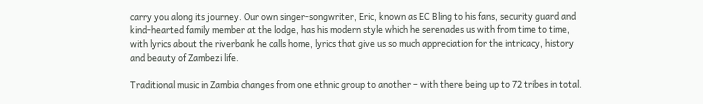carry you along its journey. Our own singer-songwriter, Eric, known as EC Bling to his fans, security guard and kind-hearted family member at the lodge, has his modern style which he serenades us with from time to time, with lyrics about the riverbank he calls home, lyrics that give us so much appreciation for the intricacy, history and beauty of Zambezi life.

Traditional music in Zambia changes from one ethnic group to another – with there being up to 72 tribes in total.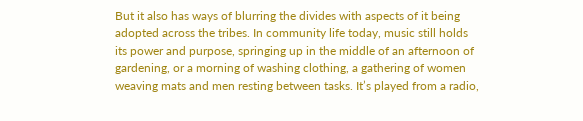But it also has ways of blurring the divides with aspects of it being adopted across the tribes. In community life today, music still holds its power and purpose, springing up in the middle of an afternoon of gardening, or a morning of washing clothing, a gathering of women weaving mats and men resting between tasks. It’s played from a radio,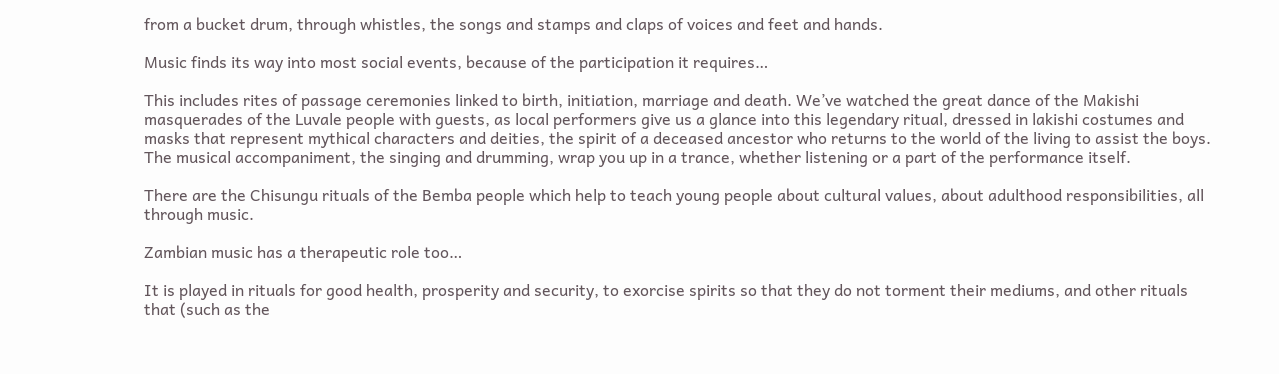from a bucket drum, through whistles, the songs and stamps and claps of voices and feet and hands.

Music finds its way into most social events, because of the participation it requires…

This includes rites of passage ceremonies linked to birth, initiation, marriage and death. We’ve watched the great dance of the Makishi masquerades of the Luvale people with guests, as local performers give us a glance into this legendary ritual, dressed in lakishi costumes and masks that represent mythical characters and deities, the spirit of a deceased ancestor who returns to the world of the living to assist the boys. The musical accompaniment, the singing and drumming, wrap you up in a trance, whether listening or a part of the performance itself.

There are the Chisungu rituals of the Bemba people which help to teach young people about cultural values, about adulthood responsibilities, all through music.

Zambian music has a therapeutic role too…

It is played in rituals for good health, prosperity and security, to exorcise spirits so that they do not torment their mediums, and other rituals that (such as the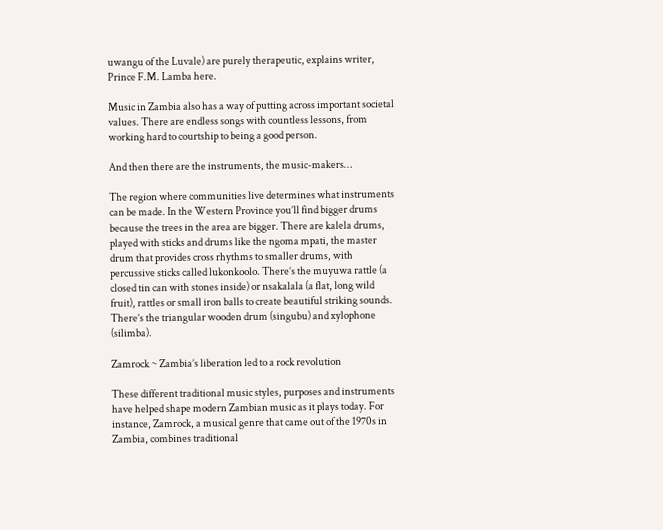uwangu of the Luvale) are purely therapeutic, explains writer, Prince F.M. Lamba here.

Music in Zambia also has a way of putting across important societal values. There are endless songs with countless lessons, from working hard to courtship to being a good person.

And then there are the instruments, the music-makers…

The region where communities live determines what instruments can be made. In the Western Province you’ll find bigger drums because the trees in the area are bigger. There are kalela drums, played with sticks and drums like the ngoma mpati, the master drum that provides cross rhythms to smaller drums, with percussive sticks called lukonkoolo. There’s the muyuwa rattle (a closed tin can with stones inside) or nsakalala (a flat, long wild fruit), rattles or small iron balls to create beautiful striking sounds. There’s the triangular wooden drum (singubu) and xylophone (silimba).

Zamrock ~ Zambia’s liberation led to a rock revolution

These different traditional music styles, purposes and instruments have helped shape modern Zambian music as it plays today. For instance, Zamrock, a musical genre that came out of the 1970s in Zambia, combines traditional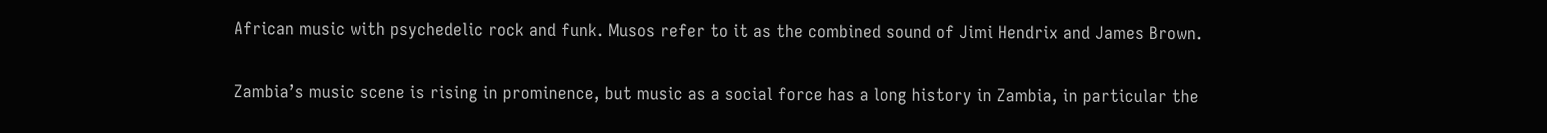African music with psychedelic rock and funk. Musos refer to it as the combined sound of Jimi Hendrix and James Brown.

Zambia’s music scene is rising in prominence, but music as a social force has a long history in Zambia, in particular the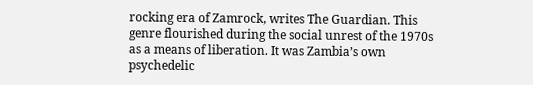rocking era of Zamrock, writes The Guardian. This genre flourished during the social unrest of the 1970s as a means of liberation. It was Zambia’s own psychedelic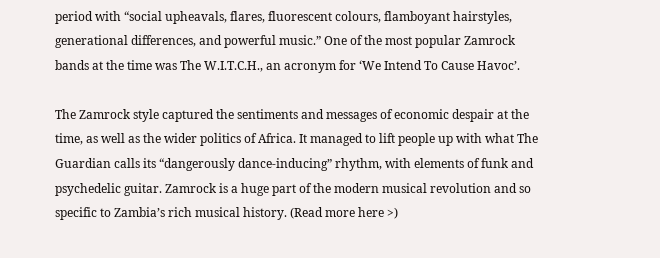period with “social upheavals, flares, fluorescent colours, flamboyant hairstyles, generational differences, and powerful music.” One of the most popular Zamrock bands at the time was The W.I.T.C.H., an acronym for ‘We Intend To Cause Havoc’.

The Zamrock style captured the sentiments and messages of economic despair at the time, as well as the wider politics of Africa. It managed to lift people up with what The Guardian calls its “dangerously dance-inducing” rhythm, with elements of funk and psychedelic guitar. Zamrock is a huge part of the modern musical revolution and so specific to Zambia’s rich musical history. (Read more here >)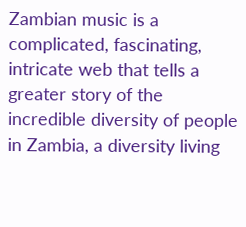Zambian music is a complicated, fascinating, intricate web that tells a greater story of the incredible diversity of people in Zambia, a diversity living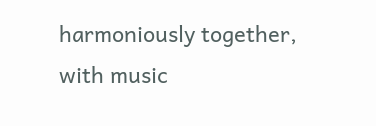harmoniously together, with music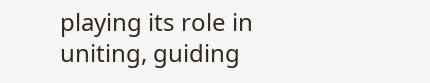playing its role in uniting, guiding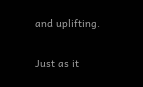and uplifting.

Just as it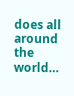does all around the world…